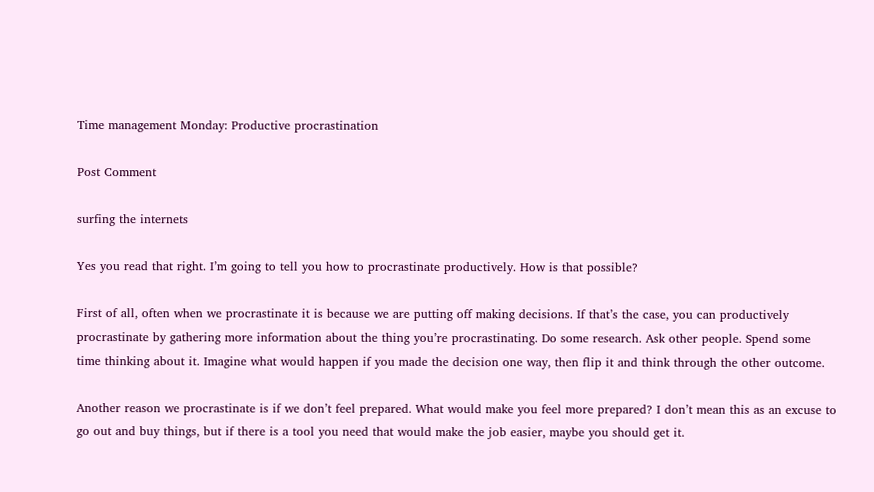Time management Monday: Productive procrastination

Post Comment

surfing the internets

Yes you read that right. I’m going to tell you how to procrastinate productively. How is that possible?

First of all, often when we procrastinate it is because we are putting off making decisions. If that’s the case, you can productively procrastinate by gathering more information about the thing you’re procrastinating. Do some research. Ask other people. Spend some time thinking about it. Imagine what would happen if you made the decision one way, then flip it and think through the other outcome.

Another reason we procrastinate is if we don’t feel prepared. What would make you feel more prepared? I don’t mean this as an excuse to go out and buy things, but if there is a tool you need that would make the job easier, maybe you should get it.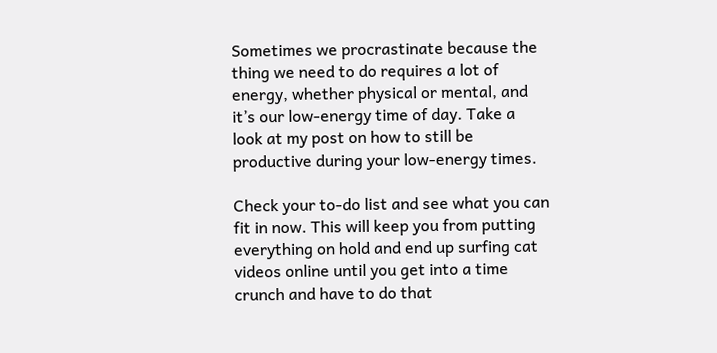Sometimes we procrastinate because the thing we need to do requires a lot of energy, whether physical or mental, and it’s our low-energy time of day. Take a look at my post on how to still be productive during your low-energy times.

Check your to-do list and see what you can fit in now. This will keep you from putting everything on hold and end up surfing cat videos online until you get into a time crunch and have to do that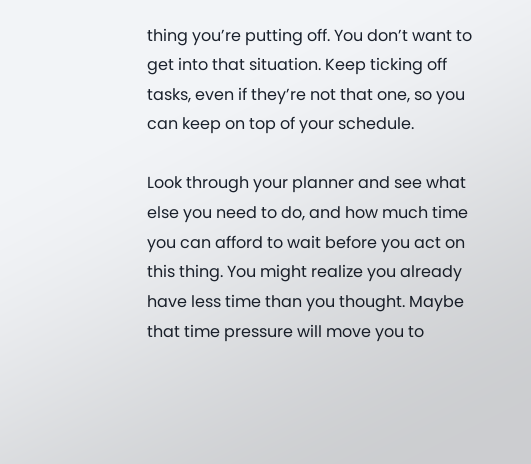thing you’re putting off. You don’t want to get into that situation. Keep ticking off tasks, even if they’re not that one, so you can keep on top of your schedule.

Look through your planner and see what else you need to do, and how much time you can afford to wait before you act on this thing. You might realize you already have less time than you thought. Maybe that time pressure will move you to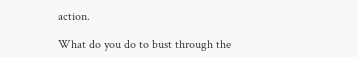action.

What do you do to bust through the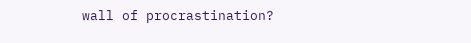wall of procrastination?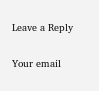Leave a Reply

Your email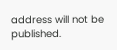address will not be published.